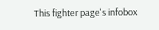This fighter page's infobox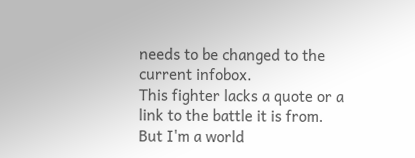needs to be changed to the current infobox.
This fighter lacks a quote or a link to the battle it is from.
But I'm a world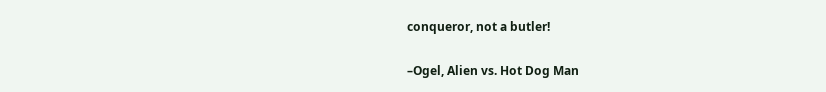conqueror, not a butler!

–Ogel, Alien vs. Hot Dog Man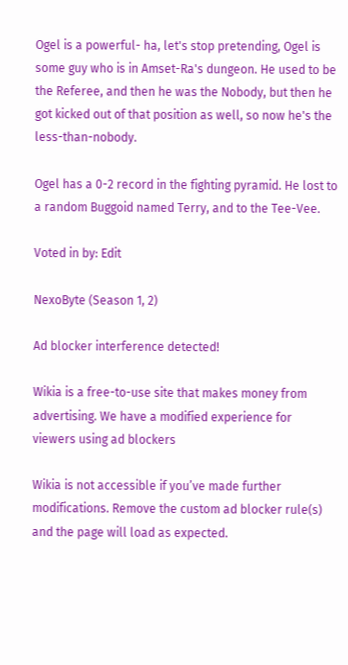Ogel is a powerful- ha, let's stop pretending, Ogel is some guy who is in Amset-Ra's dungeon. He used to be the Referee, and then he was the Nobody, but then he got kicked out of that position as well, so now he's the less-than-nobody.

Ogel has a 0-2 record in the fighting pyramid. He lost to a random Buggoid named Terry, and to the Tee-Vee.

Voted in by: Edit

NexoByte (Season 1, 2)

Ad blocker interference detected!

Wikia is a free-to-use site that makes money from advertising. We have a modified experience for viewers using ad blockers

Wikia is not accessible if you’ve made further modifications. Remove the custom ad blocker rule(s) and the page will load as expected.